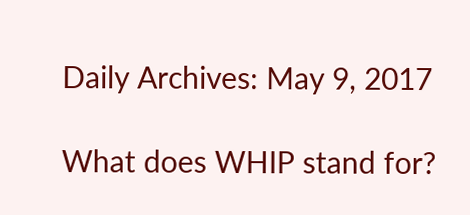Daily Archives: May 9, 2017

What does WHIP stand for?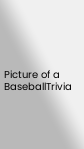Picture of a BaseballTrivia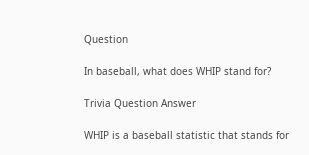Question

In baseball, what does WHIP stand for?

Trivia Question Answer

WHIP is a baseball statistic that stands for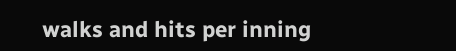walks and hits per inning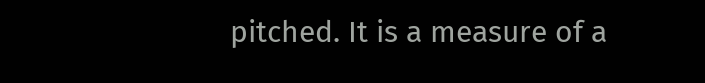pitched. It is a measure of a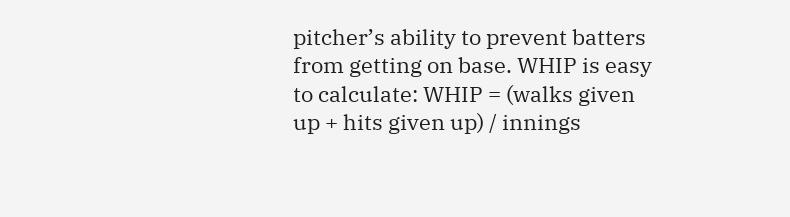pitcher’s ability to prevent batters from getting on base. WHIP is easy to calculate: WHIP = (walks given up + hits given up) / innings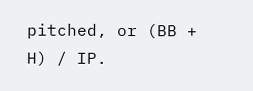pitched, or (BB + H) / IP.